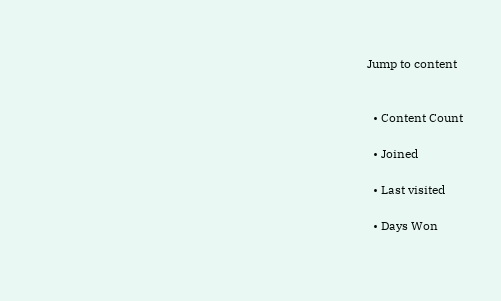Jump to content


  • Content Count

  • Joined

  • Last visited

  • Days Won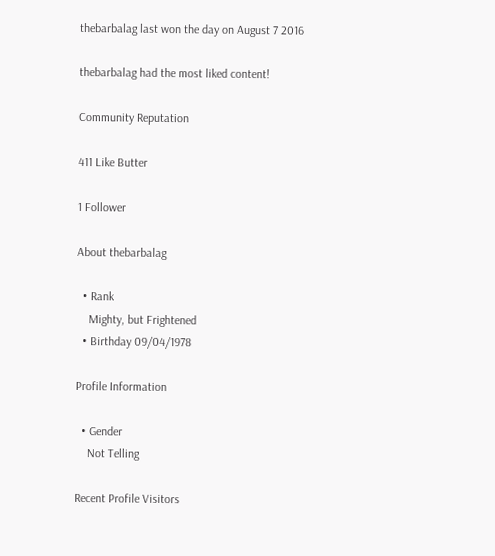thebarbalag last won the day on August 7 2016

thebarbalag had the most liked content!

Community Reputation

411 Like Butter

1 Follower

About thebarbalag

  • Rank
    Mighty, but Frightened
  • Birthday 09/04/1978

Profile Information

  • Gender
    Not Telling

Recent Profile Visitors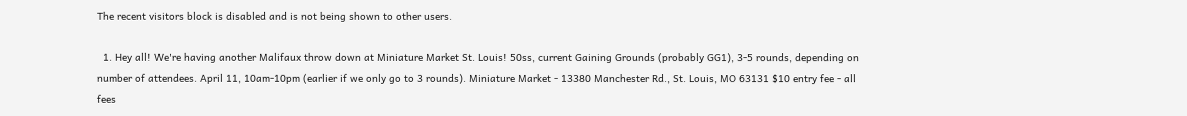The recent visitors block is disabled and is not being shown to other users.

  1. Hey all! We're having another Malifaux throw down at Miniature Market St. Louis! 50ss, current Gaining Grounds (probably GG1), 3-5 rounds, depending on number of attendees. April 11, 10am-10pm (earlier if we only go to 3 rounds). Miniature Market - 13380 Manchester Rd., St. Louis, MO 63131 $10 entry fee - all fees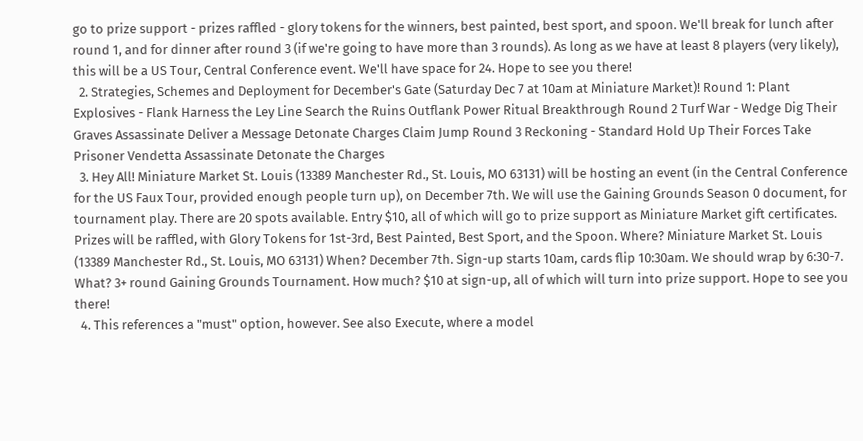go to prize support - prizes raffled - glory tokens for the winners, best painted, best sport, and spoon. We'll break for lunch after round 1, and for dinner after round 3 (if we're going to have more than 3 rounds). As long as we have at least 8 players (very likely), this will be a US Tour, Central Conference event. We'll have space for 24. Hope to see you there!
  2. Strategies, Schemes and Deployment for December's Gate (Saturday Dec 7 at 10am at Miniature Market)! Round 1: Plant Explosives - Flank Harness the Ley Line Search the Ruins Outflank Power Ritual Breakthrough Round 2 Turf War - Wedge Dig Their Graves Assassinate Deliver a Message Detonate Charges Claim Jump Round 3 Reckoning - Standard Hold Up Their Forces Take Prisoner Vendetta Assassinate Detonate the Charges
  3. Hey All! Miniature Market St. Louis (13389 Manchester Rd., St. Louis, MO 63131) will be hosting an event (in the Central Conference for the US Faux Tour, provided enough people turn up), on December 7th. We will use the Gaining Grounds Season 0 document, for tournament play. There are 20 spots available. Entry $10, all of which will go to prize support as Miniature Market gift certificates. Prizes will be raffled, with Glory Tokens for 1st-3rd, Best Painted, Best Sport, and the Spoon. Where? Miniature Market St. Louis (13389 Manchester Rd., St. Louis, MO 63131) When? December 7th. Sign-up starts 10am, cards flip 10:30am. We should wrap by 6:30-7. What? 3+ round Gaining Grounds Tournament. How much? $10 at sign-up, all of which will turn into prize support. Hope to see you there!
  4. This references a "must" option, however. See also Execute, where a model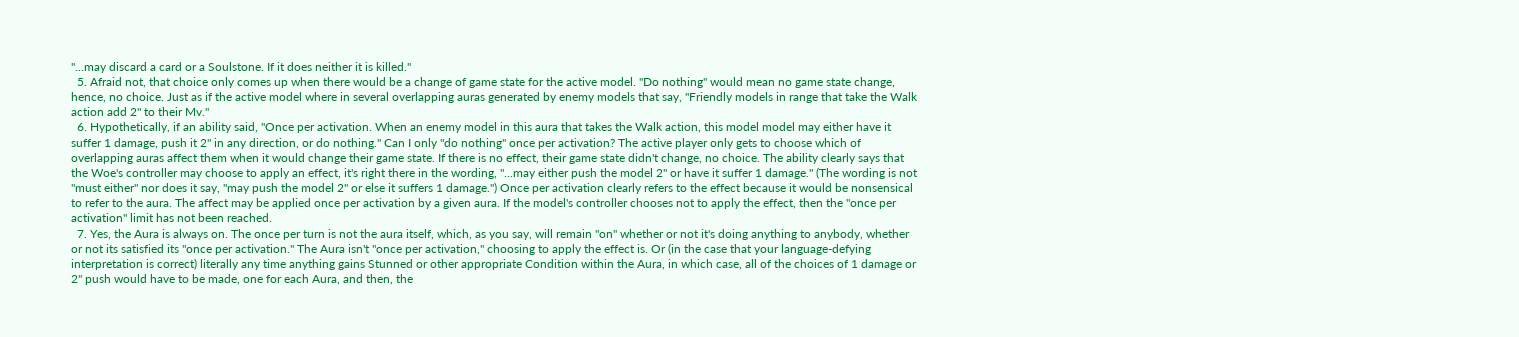"...may discard a card or a Soulstone. If it does neither it is killed."
  5. Afraid not, that choice only comes up when there would be a change of game state for the active model. "Do nothing" would mean no game state change, hence, no choice. Just as if the active model where in several overlapping auras generated by enemy models that say, "Friendly models in range that take the Walk action add 2" to their Mv."
  6. Hypothetically, if an ability said, "Once per activation. When an enemy model in this aura that takes the Walk action, this model model may either have it suffer 1 damage, push it 2" in any direction, or do nothing." Can I only "do nothing" once per activation? The active player only gets to choose which of overlapping auras affect them when it would change their game state. If there is no effect, their game state didn't change, no choice. The ability clearly says that the Woe's controller may choose to apply an effect, it's right there in the wording, "...may either push the model 2" or have it suffer 1 damage." (The wording is not "must either" nor does it say, "may push the model 2" or else it suffers 1 damage.") Once per activation clearly refers to the effect because it would be nonsensical to refer to the aura. The affect may be applied once per activation by a given aura. If the model's controller chooses not to apply the effect, then the "once per activation" limit has not been reached.
  7. Yes, the Aura is always on. The once per turn is not the aura itself, which, as you say, will remain "on" whether or not it's doing anything to anybody, whether or not its satisfied its "once per activation." The Aura isn't "once per activation," choosing to apply the effect is. Or (in the case that your language-defying interpretation is correct) literally any time anything gains Stunned or other appropriate Condition within the Aura, in which case, all of the choices of 1 damage or 2" push would have to be made, one for each Aura, and then, the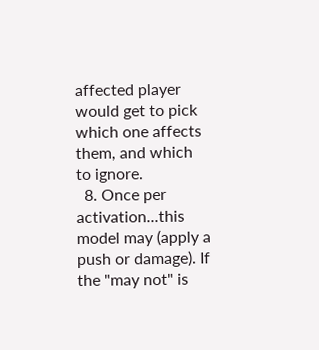affected player would get to pick which one affects them, and which to ignore.
  8. Once per activation...this model may (apply a push or damage). If the "may not" is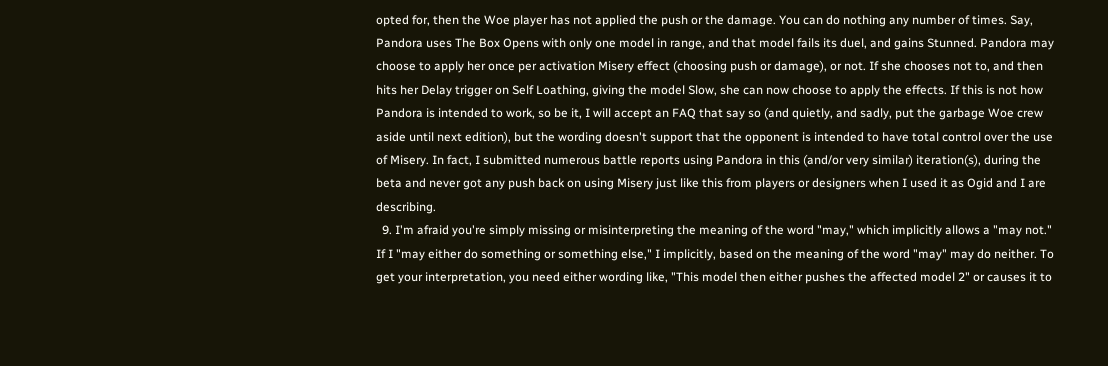opted for, then the Woe player has not applied the push or the damage. You can do nothing any number of times. Say, Pandora uses The Box Opens with only one model in range, and that model fails its duel, and gains Stunned. Pandora may choose to apply her once per activation Misery effect (choosing push or damage), or not. If she chooses not to, and then hits her Delay trigger on Self Loathing, giving the model Slow, she can now choose to apply the effects. If this is not how Pandora is intended to work, so be it, I will accept an FAQ that say so (and quietly, and sadly, put the garbage Woe crew aside until next edition), but the wording doesn't support that the opponent is intended to have total control over the use of Misery. In fact, I submitted numerous battle reports using Pandora in this (and/or very similar) iteration(s), during the beta and never got any push back on using Misery just like this from players or designers when I used it as Ogid and I are describing.
  9. I'm afraid you're simply missing or misinterpreting the meaning of the word "may," which implicitly allows a "may not." If I "may either do something or something else," I implicitly, based on the meaning of the word "may" may do neither. To get your interpretation, you need either wording like, "This model then either pushes the affected model 2" or causes it to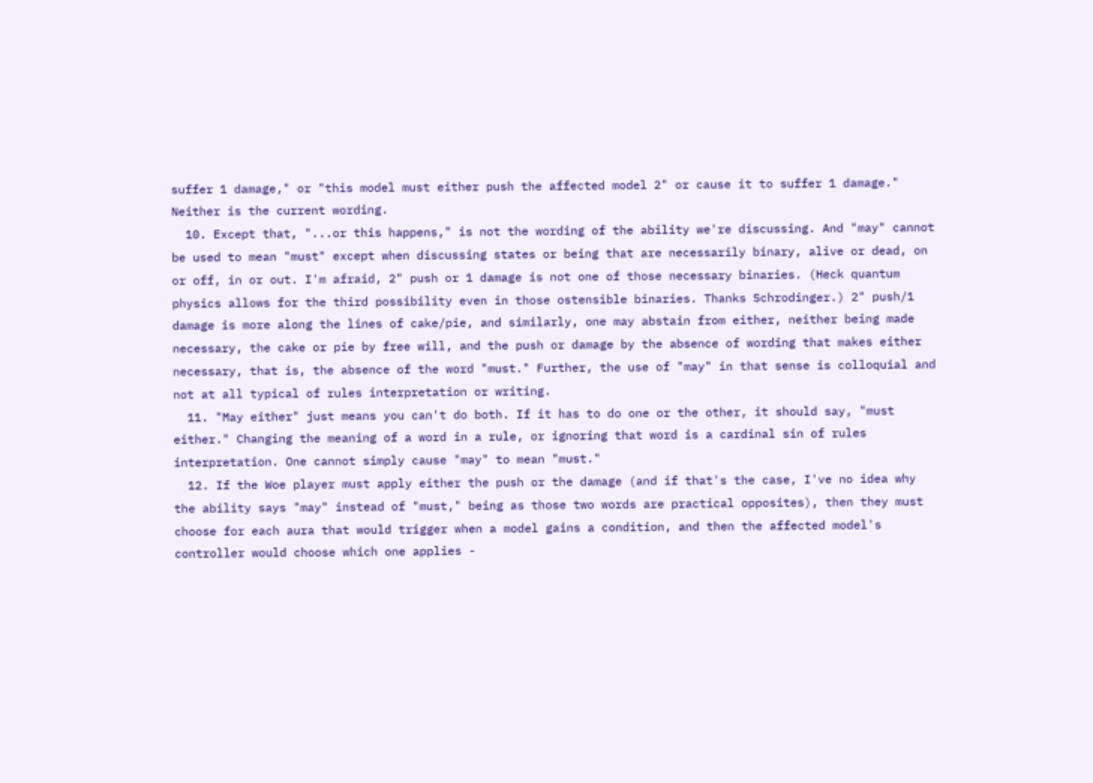suffer 1 damage," or "this model must either push the affected model 2" or cause it to suffer 1 damage." Neither is the current wording.
  10. Except that, "...or this happens," is not the wording of the ability we're discussing. And "may" cannot be used to mean "must" except when discussing states or being that are necessarily binary, alive or dead, on or off, in or out. I'm afraid, 2" push or 1 damage is not one of those necessary binaries. (Heck quantum physics allows for the third possibility even in those ostensible binaries. Thanks Schrodinger.) 2" push/1 damage is more along the lines of cake/pie, and similarly, one may abstain from either, neither being made necessary, the cake or pie by free will, and the push or damage by the absence of wording that makes either necessary, that is, the absence of the word "must." Further, the use of "may" in that sense is colloquial and not at all typical of rules interpretation or writing.
  11. "May either" just means you can't do both. If it has to do one or the other, it should say, "must either." Changing the meaning of a word in a rule, or ignoring that word is a cardinal sin of rules interpretation. One cannot simply cause "may" to mean "must."
  12. If the Woe player must apply either the push or the damage (and if that's the case, I've no idea why the ability says "may" instead of "must," being as those two words are practical opposites), then they must choose for each aura that would trigger when a model gains a condition, and then the affected model's controller would choose which one applies -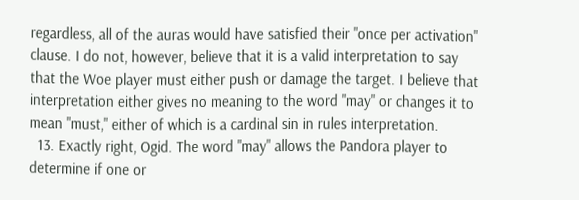regardless, all of the auras would have satisfied their "once per activation" clause. I do not, however, believe that it is a valid interpretation to say that the Woe player must either push or damage the target. I believe that interpretation either gives no meaning to the word "may" or changes it to mean "must," either of which is a cardinal sin in rules interpretation.
  13. Exactly right, Ogid. The word "may" allows the Pandora player to determine if one or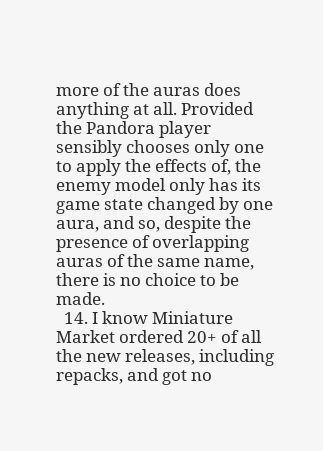more of the auras does anything at all. Provided the Pandora player sensibly chooses only one to apply the effects of, the enemy model only has its game state changed by one aura, and so, despite the presence of overlapping auras of the same name, there is no choice to be made.
  14. I know Miniature Market ordered 20+ of all the new releases, including repacks, and got no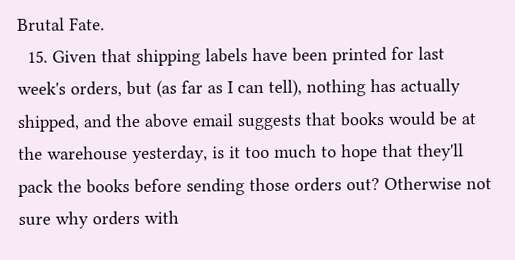Brutal Fate.
  15. Given that shipping labels have been printed for last week's orders, but (as far as I can tell), nothing has actually shipped, and the above email suggests that books would be at the warehouse yesterday, is it too much to hope that they'll pack the books before sending those orders out? Otherwise not sure why orders with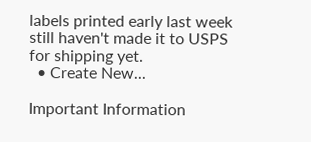labels printed early last week still haven't made it to USPS for shipping yet.
  • Create New...

Important Information